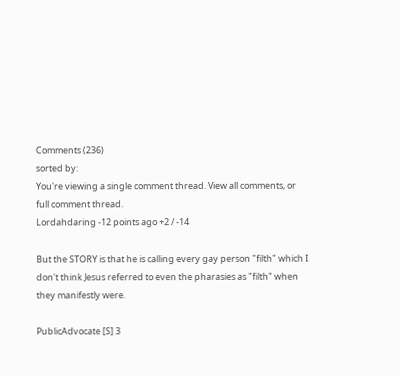Comments (236)
sorted by:
You're viewing a single comment thread. View all comments, or full comment thread.
Lordahdaring -12 points ago +2 / -14

But the STORY is that he is calling every gay person "filth" which I don't think Jesus referred to even the pharasies as "filth" when they manifestly were.

PublicAdvocate [S] 3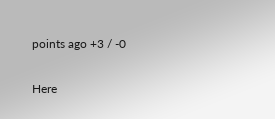points ago +3 / -0

Here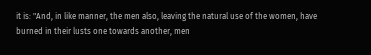it is: "And, in like manner, the men also, leaving the natural use of the women, have burned in their lusts one towards another, men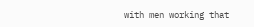with men working that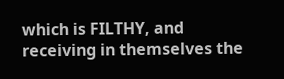which is FILTHY, and receiving in themselves the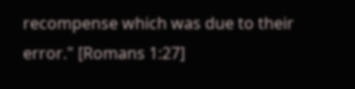recompense which was due to their error." [Romans 1:27]